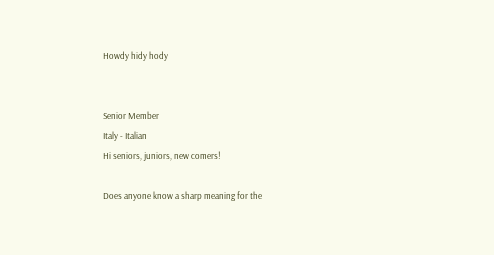Howdy hidy hody


Senior Member
Italy - Italian
Hi seniors, juniors, new comers!

Does anyone know a sharp meaning for the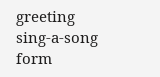greeting sing-a-song form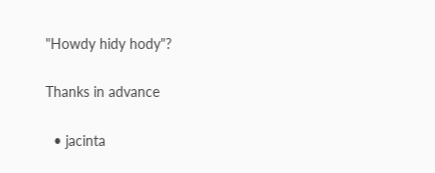"Howdy hidy hody"?

Thanks in advance

  • jacinta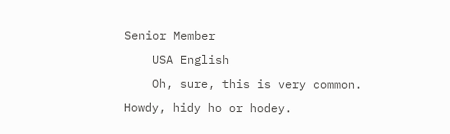Senior Member
    USA English
    Oh, sure, this is very common. Howdy, hidy ho or hodey.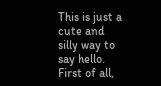This is just a cute and silly way to say hello. First of all,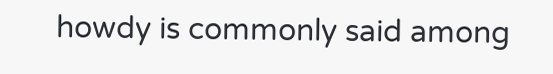howdy is commonly said among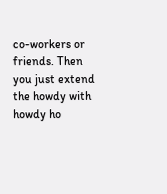co-workers or friends. Then you just extend the howdy with howdy ho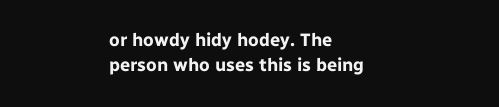or howdy hidy hodey. The person who uses this is being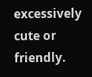excessively cute or friendly.